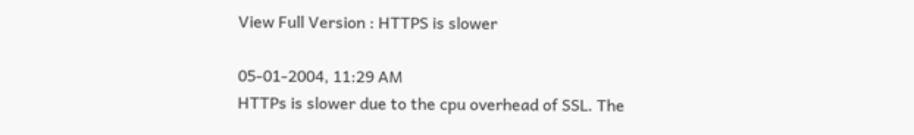View Full Version : HTTPS is slower

05-01-2004, 11:29 AM
HTTPs is slower due to the cpu overhead of SSL. The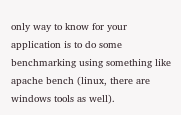only way to know for your application is to do some benchmarking using something like apache bench (linux, there are windows tools as well).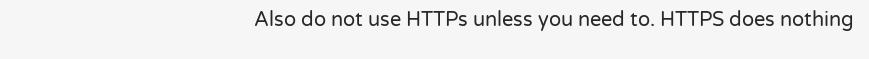Also do not use HTTPs unless you need to. HTTPS does nothing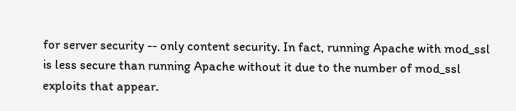for server security -- only content security. In fact, running Apache with mod_ssl is less secure than running Apache without it due to the number of mod_ssl exploits that appear.